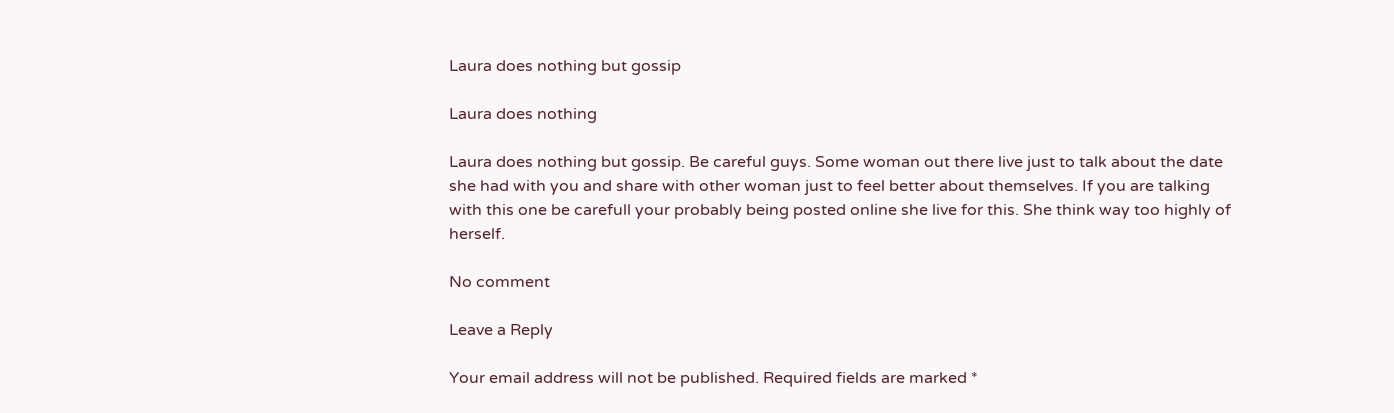Laura does nothing but gossip

Laura does nothing

Laura does nothing but gossip. Be careful guys. Some woman out there live just to talk about the date she had with you and share with other woman just to feel better about themselves. If you are talking with this one be carefull your probably being posted online she live for this. She think way too highly of herself.

No comment

Leave a Reply

Your email address will not be published. Required fields are marked *